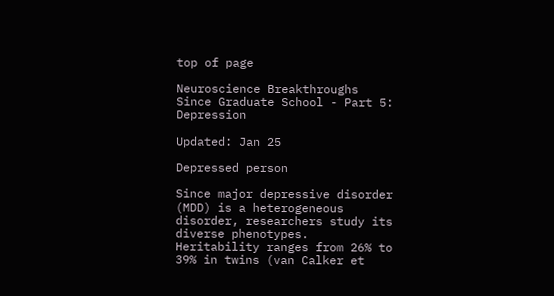top of page

Neuroscience Breakthroughs Since Graduate School - Part 5: Depression

Updated: Jan 25

Depressed person

Since major depressive disorder (MDD) is a heterogeneous disorder, researchers study its diverse phenotypes. Heritability ranges from 26% to 39% in twins (van Calker et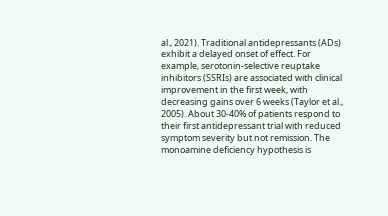al., 2021). Traditional antidepressants (ADs) exhibit a delayed onset of effect. For example, serotonin-selective reuptake inhibitors (SSRIs) are associated with clinical improvement in the first week, with decreasing gains over 6 weeks (Taylor et al., 2005). About 30-40% of patients respond to their first antidepressant trial with reduced symptom severity but not remission. The monoamine deficiency hypothesis is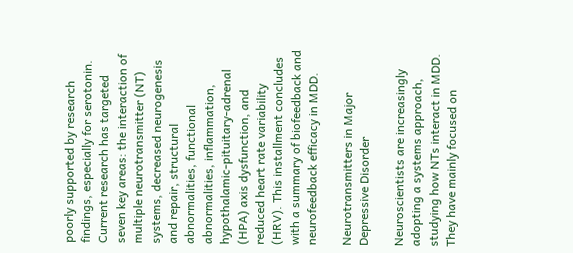poorly supported by research findings, especially for serotonin. Current research has targeted seven key areas: the interaction of multiple neurotransmitter (NT) systems, decreased neurogenesis and repair, structural abnormalities, functional abnormalities, inflammation, hypothalamic-pituitary-adrenal (HPA) axis dysfunction, and reduced heart rate variability (HRV). This installment concludes with a summary of biofeedback and neurofeedback efficacy in MDD.

Neurotransmitters in Major Depressive Disorder

Neuroscientists are increasingly adopting a systems approach, studying how NTs interact in MDD. They have mainly focused on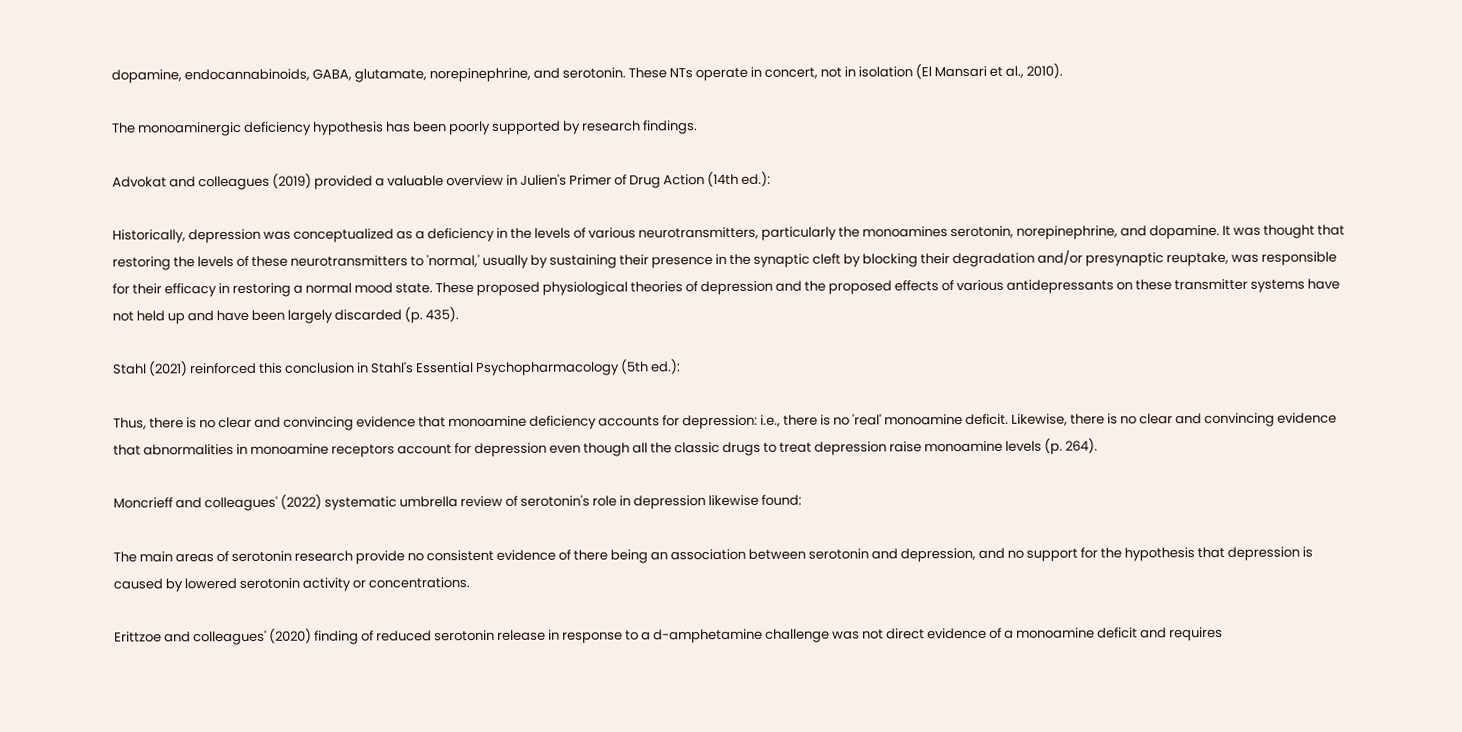dopamine, endocannabinoids, GABA, glutamate, norepinephrine, and serotonin. These NTs operate in concert, not in isolation (El Mansari et al., 2010).

The monoaminergic deficiency hypothesis has been poorly supported by research findings.

Advokat and colleagues (2019) provided a valuable overview in Julien's Primer of Drug Action (14th ed.):

Historically, depression was conceptualized as a deficiency in the levels of various neurotransmitters, particularly the monoamines serotonin, norepinephrine, and dopamine. It was thought that restoring the levels of these neurotransmitters to 'normal,' usually by sustaining their presence in the synaptic cleft by blocking their degradation and/or presynaptic reuptake, was responsible for their efficacy in restoring a normal mood state. These proposed physiological theories of depression and the proposed effects of various antidepressants on these transmitter systems have not held up and have been largely discarded (p. 435).

Stahl (2021) reinforced this conclusion in Stahl's Essential Psychopharmacology (5th ed.):

Thus, there is no clear and convincing evidence that monoamine deficiency accounts for depression: i.e., there is no 'real' monoamine deficit. Likewise, there is no clear and convincing evidence that abnormalities in monoamine receptors account for depression even though all the classic drugs to treat depression raise monoamine levels (p. 264).

Moncrieff and colleagues' (2022) systematic umbrella review of serotonin's role in depression likewise found:

The main areas of serotonin research provide no consistent evidence of there being an association between serotonin and depression, and no support for the hypothesis that depression is caused by lowered serotonin activity or concentrations.

Erittzoe and colleagues' (2020) finding of reduced serotonin release in response to a d-amphetamine challenge was not direct evidence of a monoamine deficit and requires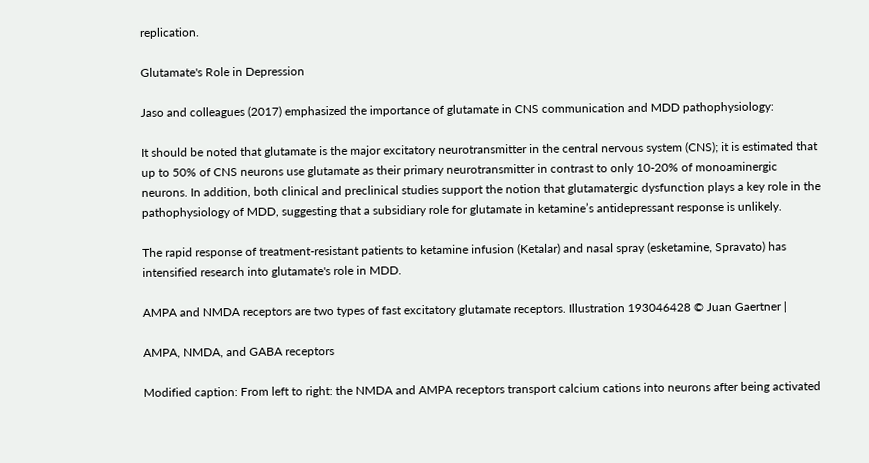replication.

Glutamate's Role in Depression

Jaso and colleagues (2017) emphasized the importance of glutamate in CNS communication and MDD pathophysiology:

It should be noted that glutamate is the major excitatory neurotransmitter in the central nervous system (CNS); it is estimated that up to 50% of CNS neurons use glutamate as their primary neurotransmitter in contrast to only 10-20% of monoaminergic neurons. In addition, both clinical and preclinical studies support the notion that glutamatergic dysfunction plays a key role in the pathophysiology of MDD, suggesting that a subsidiary role for glutamate in ketamine’s antidepressant response is unlikely.

The rapid response of treatment-resistant patients to ketamine infusion (Ketalar) and nasal spray (esketamine, Spravato) has intensified research into glutamate's role in MDD.

AMPA and NMDA receptors are two types of fast excitatory glutamate receptors. Illustration 193046428 © Juan Gaertner |

AMPA, NMDA, and GABA receptors

Modified caption: From left to right: the NMDA and AMPA receptors transport calcium cations into neurons after being activated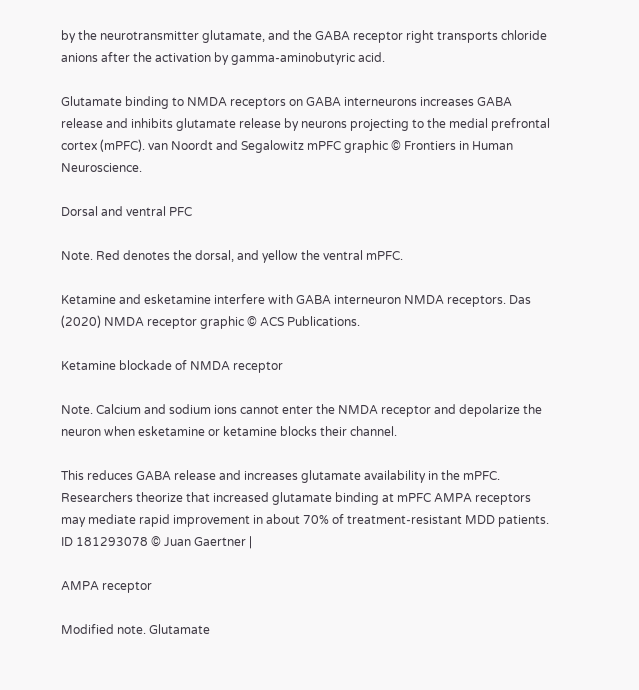by the neurotransmitter glutamate, and the GABA receptor right transports chloride anions after the activation by gamma-aminobutyric acid.

Glutamate binding to NMDA receptors on GABA interneurons increases GABA release and inhibits glutamate release by neurons projecting to the medial prefrontal cortex (mPFC). van Noordt and Segalowitz mPFC graphic © Frontiers in Human Neuroscience.

Dorsal and ventral PFC

Note. Red denotes the dorsal, and yellow the ventral mPFC.

Ketamine and esketamine interfere with GABA interneuron NMDA receptors. Das (2020) NMDA receptor graphic © ACS Publications.

Ketamine blockade of NMDA receptor

Note. Calcium and sodium ions cannot enter the NMDA receptor and depolarize the neuron when esketamine or ketamine blocks their channel.

This reduces GABA release and increases glutamate availability in the mPFC. Researchers theorize that increased glutamate binding at mPFC AMPA receptors may mediate rapid improvement in about 70% of treatment-resistant MDD patients. ID 181293078 © Juan Gaertner |

AMPA receptor

Modified note. Glutamate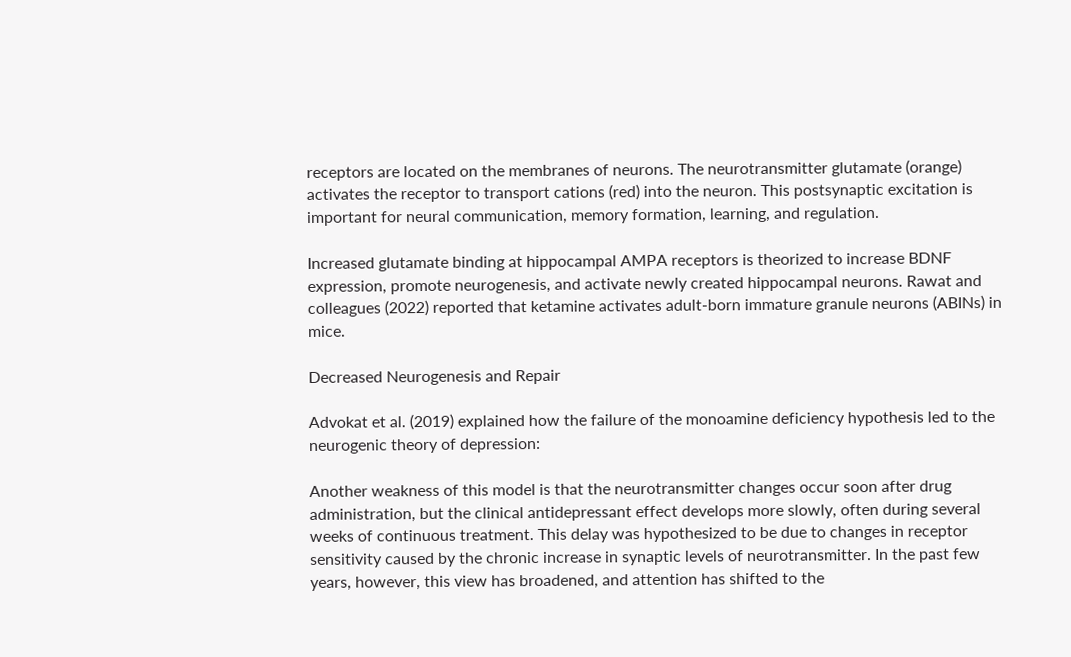receptors are located on the membranes of neurons. The neurotransmitter glutamate (orange) activates the receptor to transport cations (red) into the neuron. This postsynaptic excitation is important for neural communication, memory formation, learning, and regulation.

Increased glutamate binding at hippocampal AMPA receptors is theorized to increase BDNF expression, promote neurogenesis, and activate newly created hippocampal neurons. Rawat and colleagues (2022) reported that ketamine activates adult-born immature granule neurons (ABINs) in mice.

Decreased Neurogenesis and Repair

Advokat et al. (2019) explained how the failure of the monoamine deficiency hypothesis led to the neurogenic theory of depression:

Another weakness of this model is that the neurotransmitter changes occur soon after drug administration, but the clinical antidepressant effect develops more slowly, often during several weeks of continuous treatment. This delay was hypothesized to be due to changes in receptor sensitivity caused by the chronic increase in synaptic levels of neurotransmitter. In the past few years, however, this view has broadened, and attention has shifted to the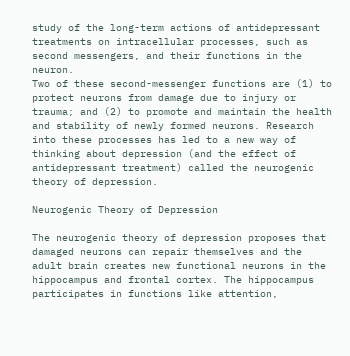study of the long-term actions of antidepressant treatments on intracellular processes, such as second messengers, and their functions in the neuron.
Two of these second-messenger functions are (1) to protect neurons from damage due to injury or trauma; and (2) to promote and maintain the health and stability of newly formed neurons. Research into these processes has led to a new way of thinking about depression (and the effect of antidepressant treatment) called the neurogenic theory of depression.

Neurogenic Theory of Depression

The neurogenic theory of depression proposes that damaged neurons can repair themselves and the adult brain creates new functional neurons in the hippocampus and frontal cortex. The hippocampus participates in functions like attention,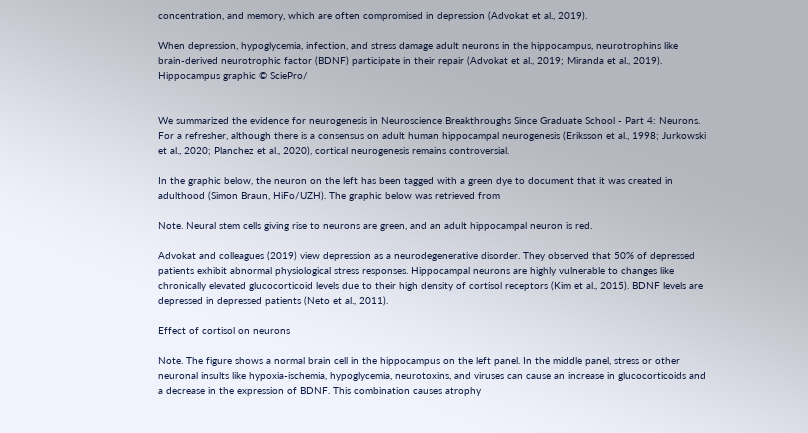concentration, and memory, which are often compromised in depression (Advokat et al., 2019).

When depression, hypoglycemia, infection, and stress damage adult neurons in the hippocampus, neurotrophins like brain-derived neurotrophic factor (BDNF) participate in their repair (Advokat et al., 2019; Miranda et al., 2019). Hippocampus graphic © SciePro/


We summarized the evidence for neurogenesis in Neuroscience Breakthroughs Since Graduate School - Part 4: Neurons. For a refresher, although there is a consensus on adult human hippocampal neurogenesis (Eriksson et al., 1998; Jurkowski et al., 2020; Planchez et al., 2020), cortical neurogenesis remains controversial.

In the graphic below, the neuron on the left has been tagged with a green dye to document that it was created in adulthood (Simon Braun, HiFo/UZH). The graphic below was retrieved from

Note. Neural stem cells giving rise to neurons are green, and an adult hippocampal neuron is red.

Advokat and colleagues (2019) view depression as a neurodegenerative disorder. They observed that 50% of depressed patients exhibit abnormal physiological stress responses. Hippocampal neurons are highly vulnerable to changes like chronically elevated glucocorticoid levels due to their high density of cortisol receptors (Kim et al., 2015). BDNF levels are depressed in depressed patients (Neto et al., 2011).

Effect of cortisol on neurons

Note. The figure shows a normal brain cell in the hippocampus on the left panel. In the middle panel, stress or other neuronal insults like hypoxia-ischemia, hypoglycemia, neurotoxins, and viruses can cause an increase in glucocorticoids and a decrease in the expression of BDNF. This combination causes atrophy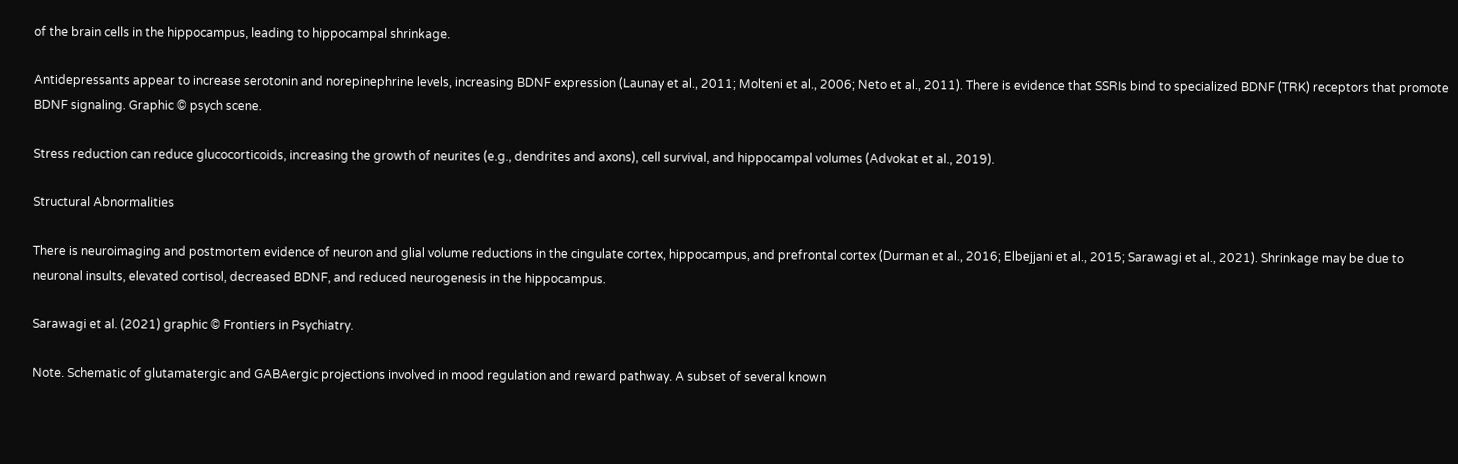of the brain cells in the hippocampus, leading to hippocampal shrinkage.

Antidepressants appear to increase serotonin and norepinephrine levels, increasing BDNF expression (Launay et al., 2011; Molteni et al., 2006; Neto et al., 2011). There is evidence that SSRIs bind to specialized BDNF (TRK) receptors that promote BDNF signaling. Graphic © psych scene.

Stress reduction can reduce glucocorticoids, increasing the growth of neurites (e.g., dendrites and axons), cell survival, and hippocampal volumes (Advokat et al., 2019).

Structural Abnormalities

There is neuroimaging and postmortem evidence of neuron and glial volume reductions in the cingulate cortex, hippocampus, and prefrontal cortex (Durman et al., 2016; Elbejjani et al., 2015; Sarawagi et al., 2021). Shrinkage may be due to neuronal insults, elevated cortisol, decreased BDNF, and reduced neurogenesis in the hippocampus.

Sarawagi et al. (2021) graphic © Frontiers in Psychiatry.

Note. Schematic of glutamatergic and GABAergic projections involved in mood regulation and reward pathway. A subset of several known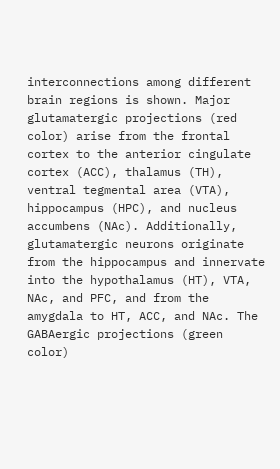interconnections among different brain regions is shown. Major glutamatergic projections (red color) arise from the frontal cortex to the anterior cingulate cortex (ACC), thalamus (TH), ventral tegmental area (VTA), hippocampus (HPC), and nucleus accumbens (NAc). Additionally, glutamatergic neurons originate from the hippocampus and innervate into the hypothalamus (HT), VTA, NAc, and PFC, and from the amygdala to HT, ACC, and NAc. The GABAergic projections (green color)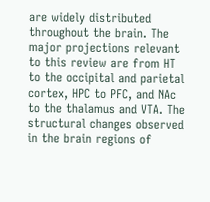are widely distributed throughout the brain. The major projections relevant to this review are from HT to the occipital and parietal cortex, HPC to PFC, and NAc to the thalamus and VTA. The structural changes observed in the brain regions of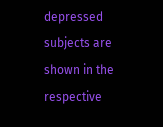depressed subjects are shown in the respective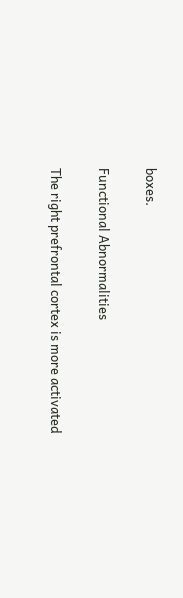boxes.

Functional Abnormalities

The right prefrontal cortex is more activated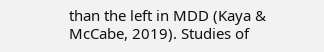than the left in MDD (Kaya & McCabe, 2019). Studies of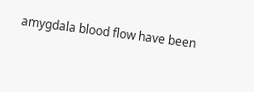amygdala blood flow have been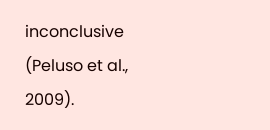inconclusive (Peluso et al., 2009).